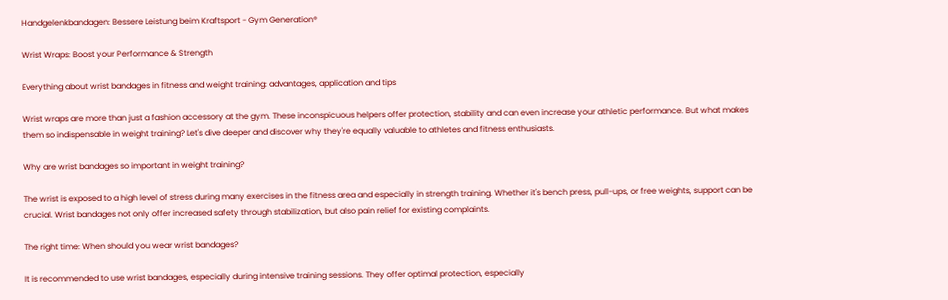Handgelenkbandagen: Bessere Leistung beim Kraftsport - Gym Generation®

Wrist Wraps: Boost your Performance & Strength

Everything about wrist bandages in fitness and weight training: advantages, application and tips

Wrist wraps are more than just a fashion accessory at the gym. These inconspicuous helpers offer protection, stability and can even increase your athletic performance. But what makes them so indispensable in weight training? Let's dive deeper and discover why they're equally valuable to athletes and fitness enthusiasts.

Why are wrist bandages so important in weight training?

The wrist is exposed to a high level of stress during many exercises in the fitness area and especially in strength training. Whether it's bench press, pull-ups, or free weights, support can be crucial. Wrist bandages not only offer increased safety through stabilization, but also pain relief for existing complaints.

The right time: When should you wear wrist bandages?

It is recommended to use wrist bandages, especially during intensive training sessions. They offer optimal protection, especially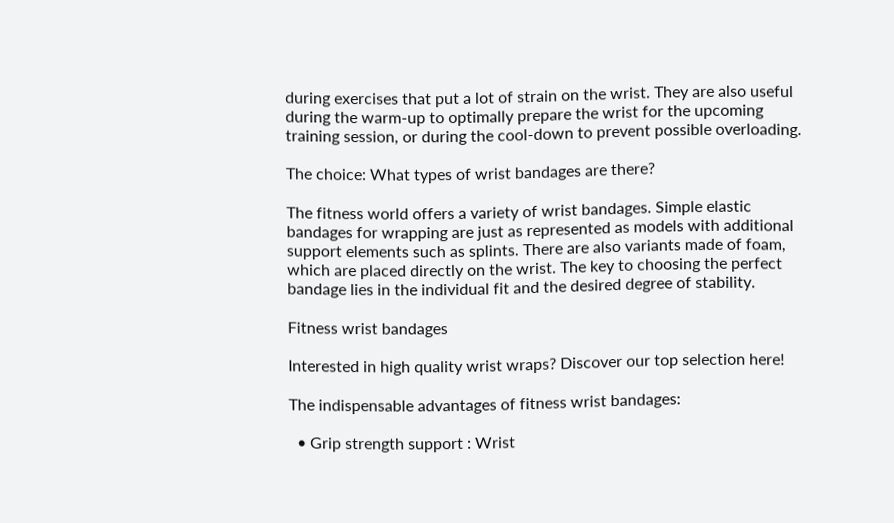during exercises that put a lot of strain on the wrist. They are also useful during the warm-up to optimally prepare the wrist for the upcoming training session, or during the cool-down to prevent possible overloading.

The choice: What types of wrist bandages are there?

The fitness world offers a variety of wrist bandages. Simple elastic bandages for wrapping are just as represented as models with additional support elements such as splints. There are also variants made of foam, which are placed directly on the wrist. The key to choosing the perfect bandage lies in the individual fit and the desired degree of stability.

Fitness wrist bandages

Interested in high quality wrist wraps? Discover our top selection here!

The indispensable advantages of fitness wrist bandages:

  • Grip strength support : Wrist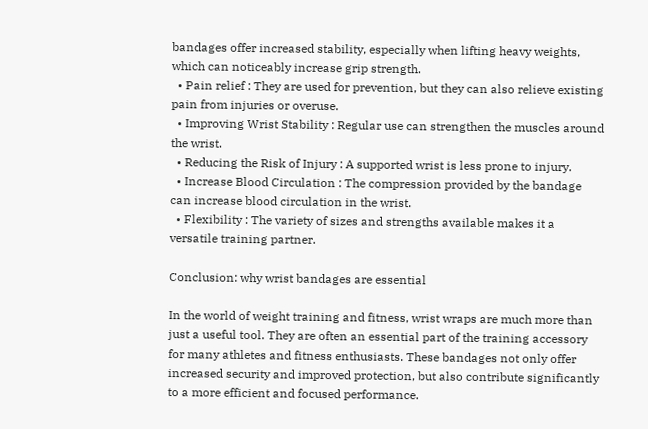bandages offer increased stability, especially when lifting heavy weights, which can noticeably increase grip strength.
  • Pain relief : They are used for prevention, but they can also relieve existing pain from injuries or overuse.
  • Improving Wrist Stability : Regular use can strengthen the muscles around the wrist.
  • Reducing the Risk of Injury : A supported wrist is less prone to injury.
  • Increase Blood Circulation : The compression provided by the bandage can increase blood circulation in the wrist.
  • Flexibility : The variety of sizes and strengths available makes it a versatile training partner.

Conclusion: why wrist bandages are essential

In the world of weight training and fitness, wrist wraps are much more than just a useful tool. They are often an essential part of the training accessory for many athletes and fitness enthusiasts. These bandages not only offer increased security and improved protection, but also contribute significantly to a more efficient and focused performance.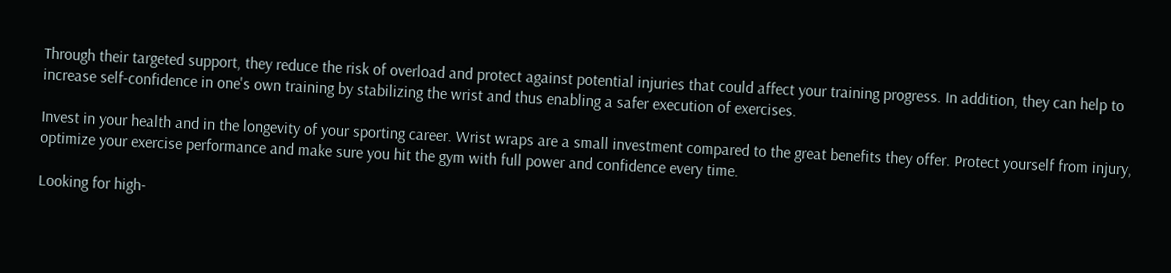Through their targeted support, they reduce the risk of overload and protect against potential injuries that could affect your training progress. In addition, they can help to increase self-confidence in one's own training by stabilizing the wrist and thus enabling a safer execution of exercises.

Invest in your health and in the longevity of your sporting career. Wrist wraps are a small investment compared to the great benefits they offer. Protect yourself from injury, optimize your exercise performance and make sure you hit the gym with full power and confidence every time.

Looking for high-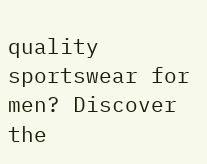quality sportswear for men? Discover the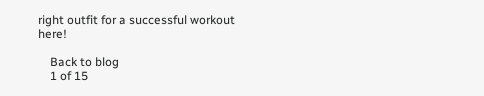right outfit for a successful workout here!

    Back to blog
    1 of 15